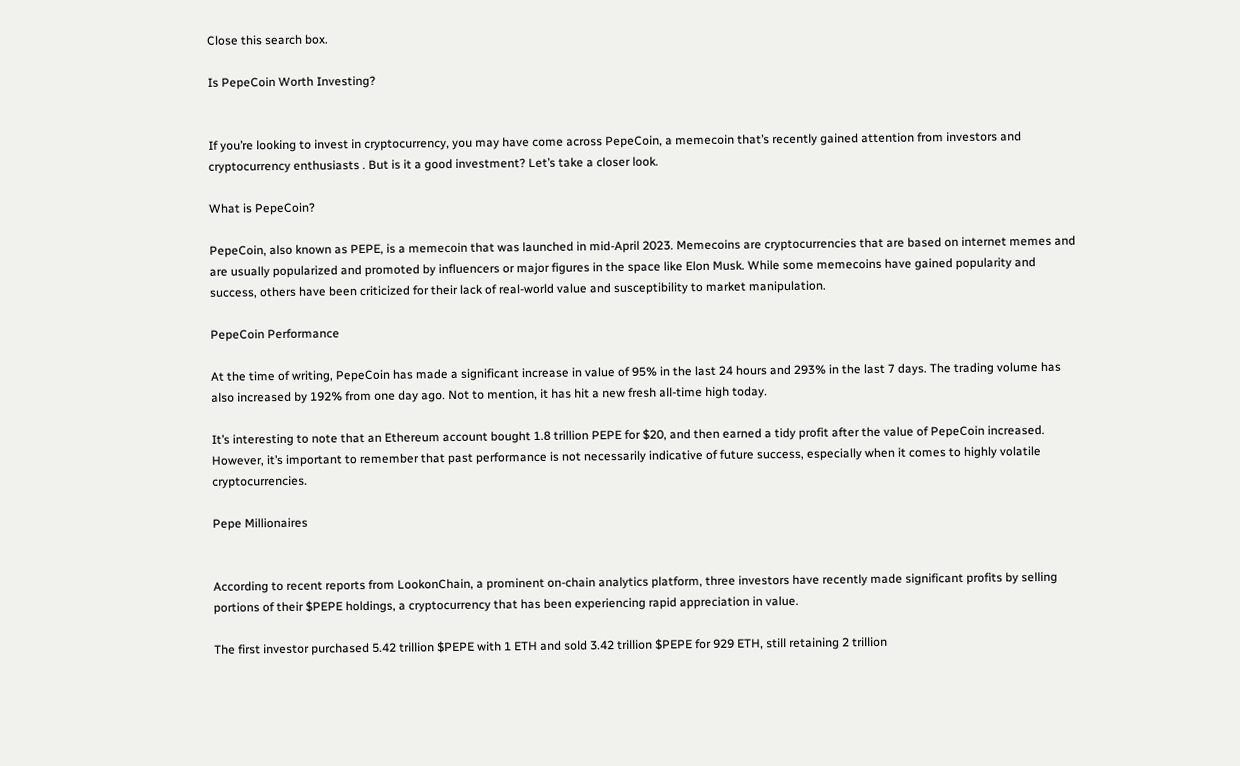Close this search box.

Is PepeCoin Worth Investing?


If you’re looking to invest in cryptocurrency, you may have come across PepeCoin, a memecoin that’s recently gained attention from investors and cryptocurrency enthusiasts . But is it a good investment? Let’s take a closer look.

What is PepeCoin?

PepeCoin, also known as PEPE, is a memecoin that was launched in mid-April 2023. Memecoins are cryptocurrencies that are based on internet memes and are usually popularized and promoted by influencers or major figures in the space like Elon Musk. While some memecoins have gained popularity and success, others have been criticized for their lack of real-world value and susceptibility to market manipulation.

PepeCoin Performance

At the time of writing, PepeCoin has made a significant increase in value of 95% in the last 24 hours and 293% in the last 7 days. The trading volume has also increased by 192% from one day ago. Not to mention, it has hit a new fresh all-time high today.

It’s interesting to note that an Ethereum account bought 1.8 trillion PEPE for $20, and then earned a tidy profit after the value of PepeCoin increased. However, it’s important to remember that past performance is not necessarily indicative of future success, especially when it comes to highly volatile cryptocurrencies.

Pepe Millionaires


According to recent reports from LookonChain, a prominent on-chain analytics platform, three investors have recently made significant profits by selling portions of their $PEPE holdings, a cryptocurrency that has been experiencing rapid appreciation in value.

The first investor purchased 5.42 trillion $PEPE with 1 ETH and sold 3.42 trillion $PEPE for 929 ETH, still retaining 2 trillion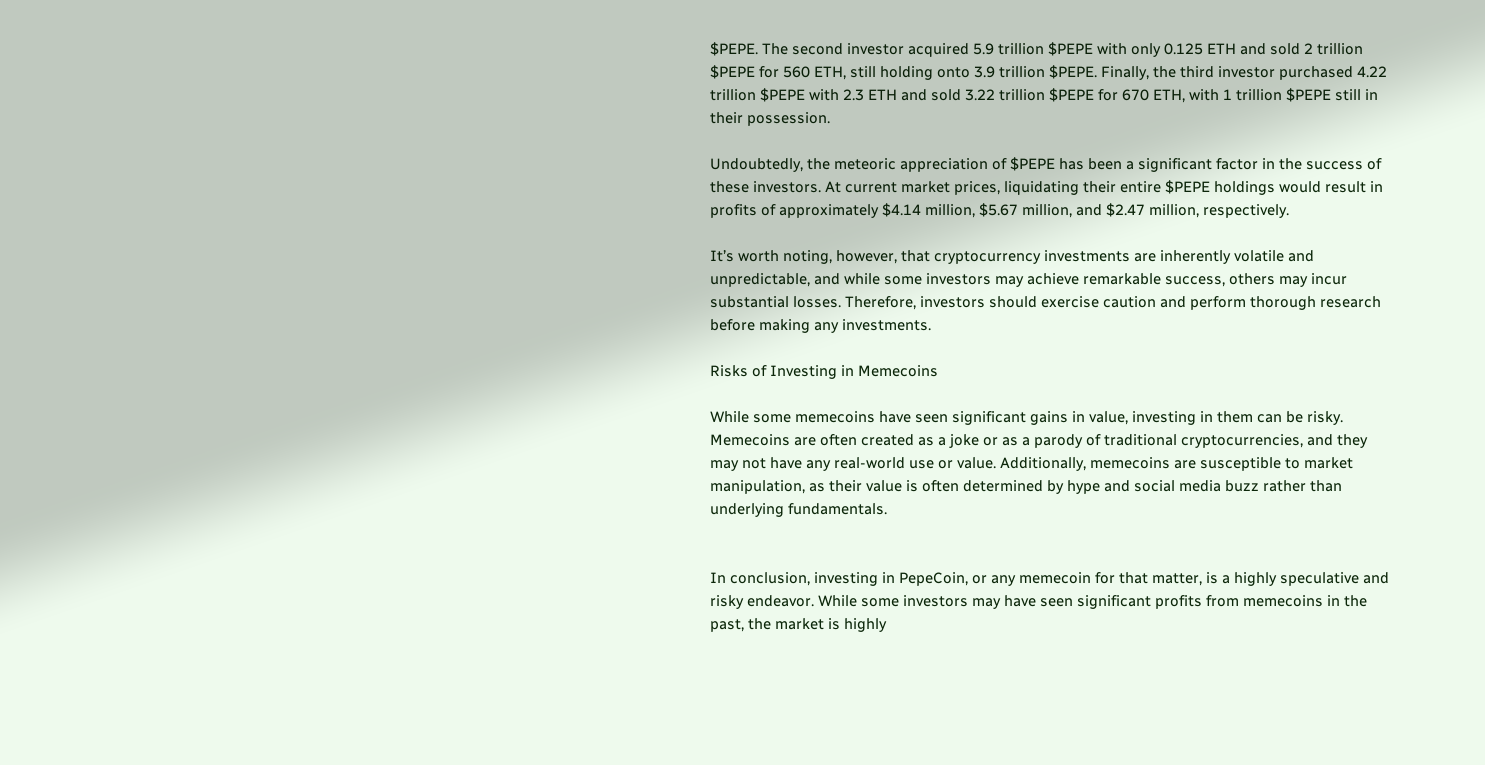$PEPE. The second investor acquired 5.9 trillion $PEPE with only 0.125 ETH and sold 2 trillion $PEPE for 560 ETH, still holding onto 3.9 trillion $PEPE. Finally, the third investor purchased 4.22 trillion $PEPE with 2.3 ETH and sold 3.22 trillion $PEPE for 670 ETH, with 1 trillion $PEPE still in their possession.

Undoubtedly, the meteoric appreciation of $PEPE has been a significant factor in the success of these investors. At current market prices, liquidating their entire $PEPE holdings would result in profits of approximately $4.14 million, $5.67 million, and $2.47 million, respectively.

It’s worth noting, however, that cryptocurrency investments are inherently volatile and unpredictable, and while some investors may achieve remarkable success, others may incur substantial losses. Therefore, investors should exercise caution and perform thorough research before making any investments.

Risks of Investing in Memecoins

While some memecoins have seen significant gains in value, investing in them can be risky. Memecoins are often created as a joke or as a parody of traditional cryptocurrencies, and they may not have any real-world use or value. Additionally, memecoins are susceptible to market manipulation, as their value is often determined by hype and social media buzz rather than underlying fundamentals.


In conclusion, investing in PepeCoin, or any memecoin for that matter, is a highly speculative and risky endeavor. While some investors may have seen significant profits from memecoins in the past, the market is highly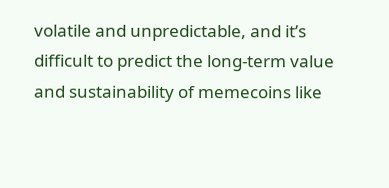volatile and unpredictable, and it’s difficult to predict the long-term value and sustainability of memecoins like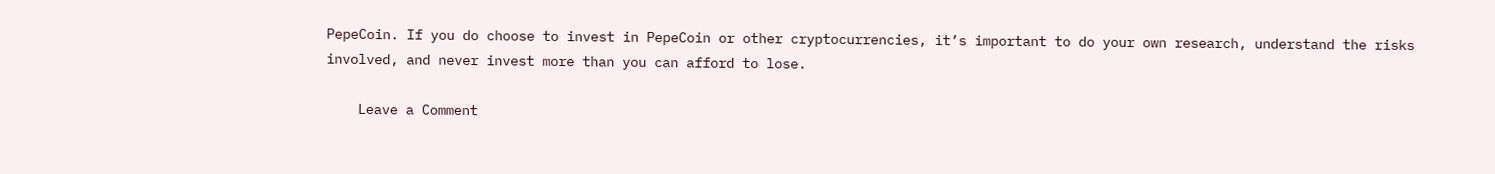PepeCoin. If you do choose to invest in PepeCoin or other cryptocurrencies, it’s important to do your own research, understand the risks involved, and never invest more than you can afford to lose.

    Leave a Comment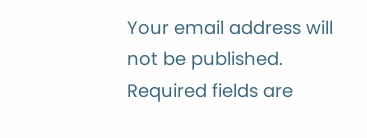Your email address will not be published. Required fields are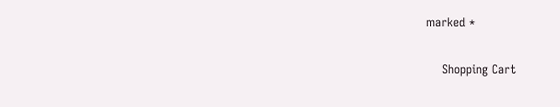marked *

    Shopping Cart